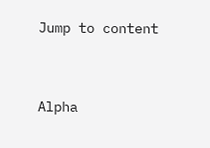Jump to content


Alpha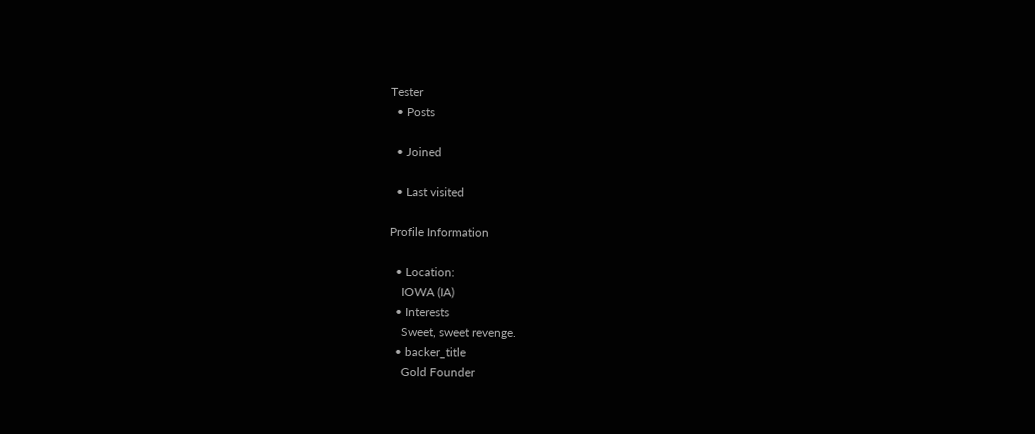Tester
  • Posts

  • Joined

  • Last visited

Profile Information

  • Location:
    IOWA (IA)
  • Interests
    Sweet, sweet revenge.
  • backer_title
    Gold Founder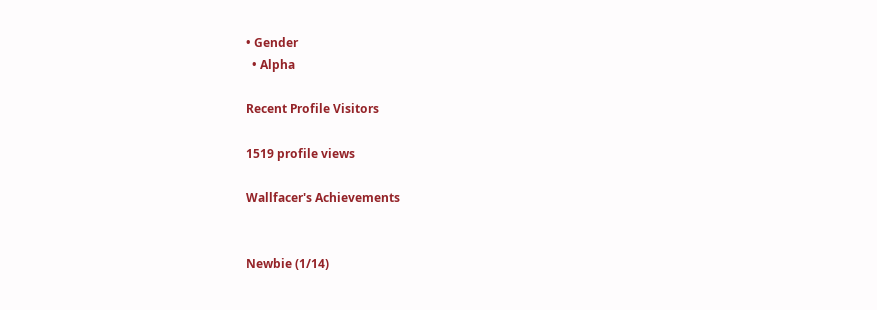• Gender
  • Alpha

Recent Profile Visitors

1519 profile views

Wallfacer's Achievements


Newbie (1/14)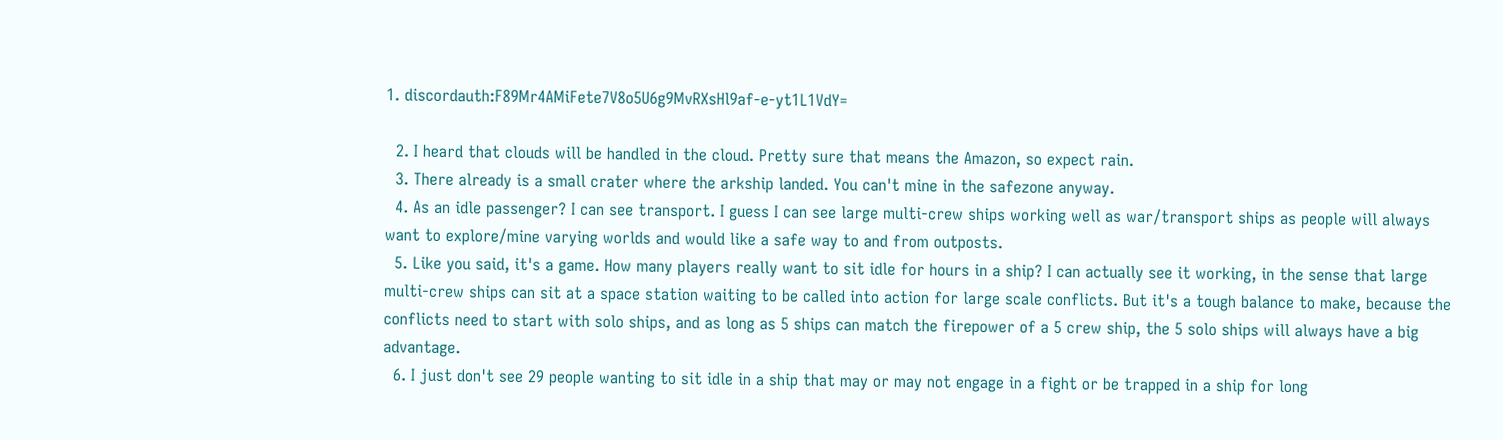1. discordauth:F89Mr4AMiFete7V8o5U6g9MvRXsHl9af-e-yt1L1VdY=

  2. I heard that clouds will be handled in the cloud. Pretty sure that means the Amazon, so expect rain.
  3. There already is a small crater where the arkship landed. You can't mine in the safezone anyway.
  4. As an idle passenger? I can see transport. I guess I can see large multi-crew ships working well as war/transport ships as people will always want to explore/mine varying worlds and would like a safe way to and from outposts.
  5. Like you said, it's a game. How many players really want to sit idle for hours in a ship? I can actually see it working, in the sense that large multi-crew ships can sit at a space station waiting to be called into action for large scale conflicts. But it's a tough balance to make, because the conflicts need to start with solo ships, and as long as 5 ships can match the firepower of a 5 crew ship, the 5 solo ships will always have a big advantage.
  6. I just don't see 29 people wanting to sit idle in a ship that may or may not engage in a fight or be trapped in a ship for long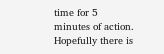time for 5 minutes of action. Hopefully there is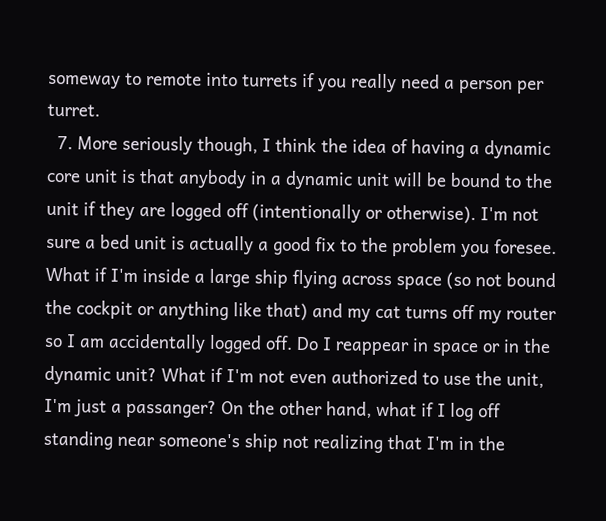someway to remote into turrets if you really need a person per turret.
  7. More seriously though, I think the idea of having a dynamic core unit is that anybody in a dynamic unit will be bound to the unit if they are logged off (intentionally or otherwise). I'm not sure a bed unit is actually a good fix to the problem you foresee. What if I'm inside a large ship flying across space (so not bound the cockpit or anything like that) and my cat turns off my router so I am accidentally logged off. Do I reappear in space or in the dynamic unit? What if I'm not even authorized to use the unit, I'm just a passanger? On the other hand, what if I log off standing near someone's ship not realizing that I'm in the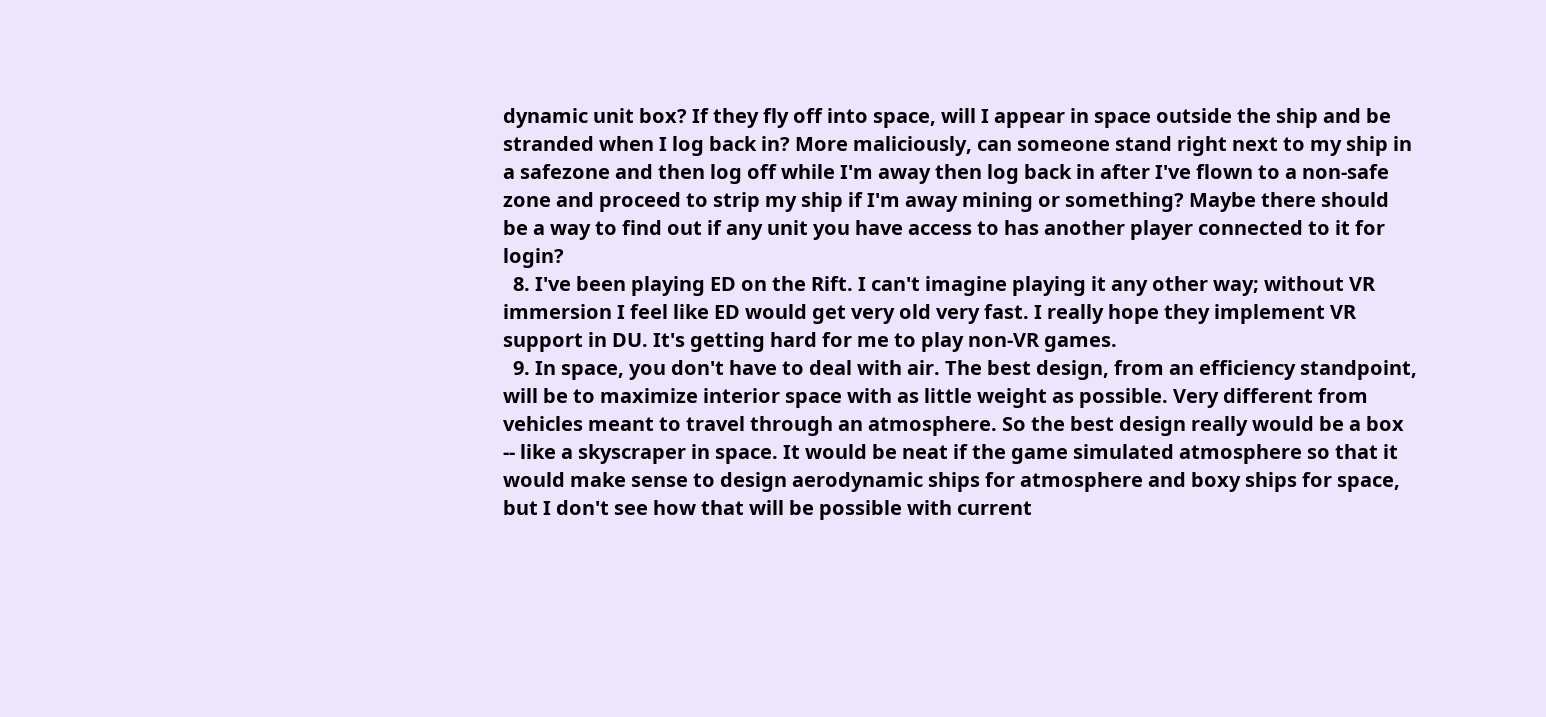dynamic unit box? If they fly off into space, will I appear in space outside the ship and be stranded when I log back in? More maliciously, can someone stand right next to my ship in a safezone and then log off while I'm away then log back in after I've flown to a non-safe zone and proceed to strip my ship if I'm away mining or something? Maybe there should be a way to find out if any unit you have access to has another player connected to it for login?
  8. I've been playing ED on the Rift. I can't imagine playing it any other way; without VR immersion I feel like ED would get very old very fast. I really hope they implement VR support in DU. It's getting hard for me to play non-VR games.
  9. In space, you don't have to deal with air. The best design, from an efficiency standpoint, will be to maximize interior space with as little weight as possible. Very different from vehicles meant to travel through an atmosphere. So the best design really would be a box -- like a skyscraper in space. It would be neat if the game simulated atmosphere so that it would make sense to design aerodynamic ships for atmosphere and boxy ships for space, but I don't see how that will be possible with current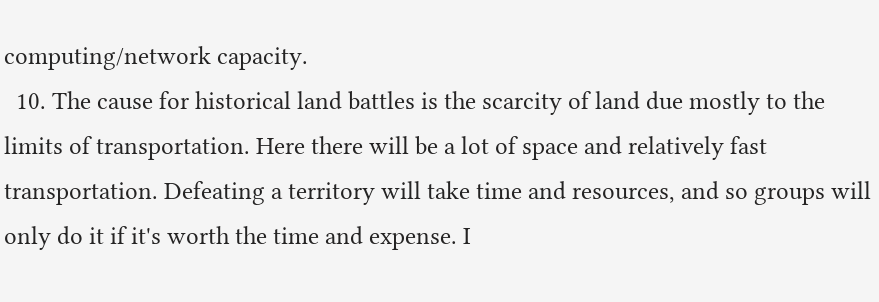computing/network capacity.
  10. The cause for historical land battles is the scarcity of land due mostly to the limits of transportation. Here there will be a lot of space and relatively fast transportation. Defeating a territory will take time and resources, and so groups will only do it if it's worth the time and expense. I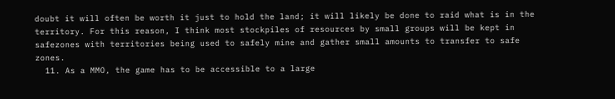doubt it will often be worth it just to hold the land; it will likely be done to raid what is in the territory. For this reason, I think most stockpiles of resources by small groups will be kept in safezones with territories being used to safely mine and gather small amounts to transfer to safe zones.
  11. As a MMO, the game has to be accessible to a large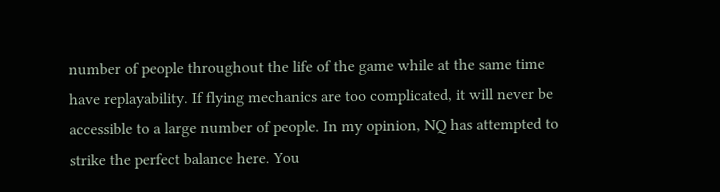number of people throughout the life of the game while at the same time have replayability. If flying mechanics are too complicated, it will never be accessible to a large number of people. In my opinion, NQ has attempted to strike the perfect balance here. You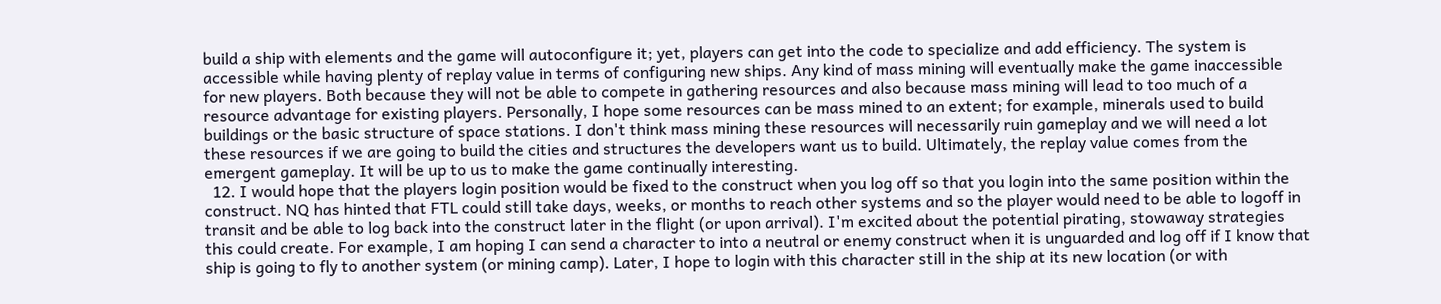build a ship with elements and the game will autoconfigure it; yet, players can get into the code to specialize and add efficiency. The system is accessible while having plenty of replay value in terms of configuring new ships. Any kind of mass mining will eventually make the game inaccessible for new players. Both because they will not be able to compete in gathering resources and also because mass mining will lead to too much of a resource advantage for existing players. Personally, I hope some resources can be mass mined to an extent; for example, minerals used to build buildings or the basic structure of space stations. I don't think mass mining these resources will necessarily ruin gameplay and we will need a lot these resources if we are going to build the cities and structures the developers want us to build. Ultimately, the replay value comes from the emergent gameplay. It will be up to us to make the game continually interesting.
  12. I would hope that the players login position would be fixed to the construct when you log off so that you login into the same position within the construct. NQ has hinted that FTL could still take days, weeks, or months to reach other systems and so the player would need to be able to logoff in transit and be able to log back into the construct later in the flight (or upon arrival). I'm excited about the potential pirating, stowaway strategies this could create. For example, I am hoping I can send a character to into a neutral or enemy construct when it is unguarded and log off if I know that ship is going to fly to another system (or mining camp). Later, I hope to login with this character still in the ship at its new location (or with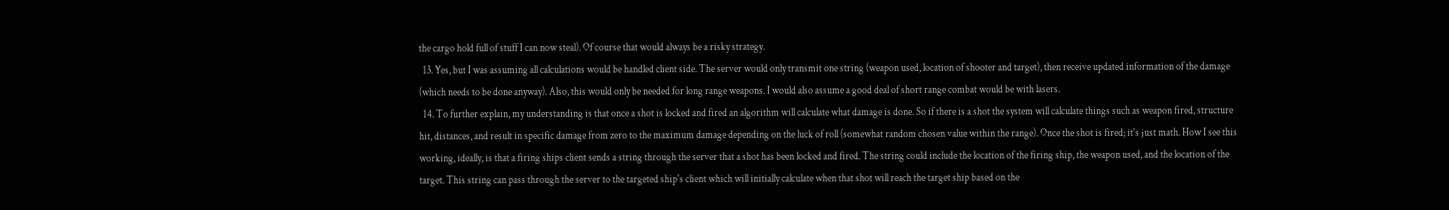the cargo hold full of stuff I can now steal). Of course that would always be a risky strategy.
  13. Yes, but I was assuming all calculations would be handled client side. The server would only transmit one string (weapon used, location of shooter and target), then receive updated information of the damage (which needs to be done anyway). Also, this would only be needed for long range weapons. I would also assume a good deal of short range combat would be with lasers.
  14. To further explain, my understanding is that once a shot is locked and fired an algorithm will calculate what damage is done. So if there is a shot the system will calculate things such as weapon fired, structure hit, distances, and result in specific damage from zero to the maximum damage depending on the luck of roll (somewhat random chosen value within the range). Once the shot is fired; it's just math. How I see this working, ideally, is that a firing ships client sends a string through the server that a shot has been locked and fired. The string could include the location of the firing ship, the weapon used, and the location of the target. This string can pass through the server to the targeted ship's client which will initially calculate when that shot will reach the target ship based on the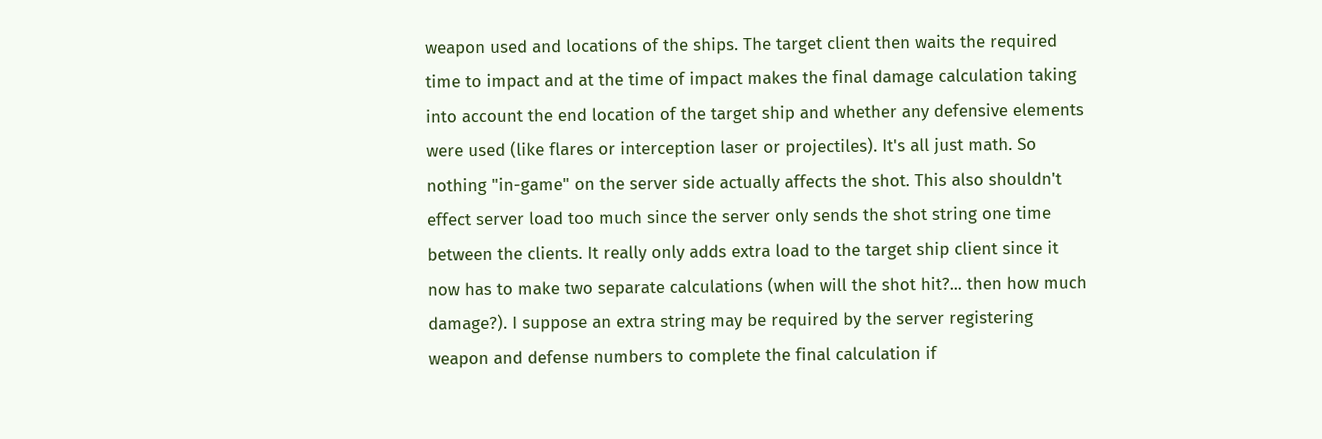weapon used and locations of the ships. The target client then waits the required time to impact and at the time of impact makes the final damage calculation taking into account the end location of the target ship and whether any defensive elements were used (like flares or interception laser or projectiles). It's all just math. So nothing "in-game" on the server side actually affects the shot. This also shouldn't effect server load too much since the server only sends the shot string one time between the clients. It really only adds extra load to the target ship client since it now has to make two separate calculations (when will the shot hit?... then how much damage?). I suppose an extra string may be required by the server registering weapon and defense numbers to complete the final calculation if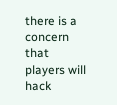there is a concern that players will hack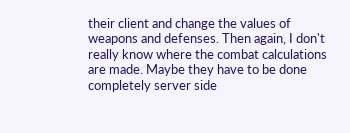their client and change the values of weapons and defenses. Then again, I don't really know where the combat calculations are made. Maybe they have to be done completely server side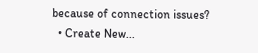because of connection issues?
  • Create New...